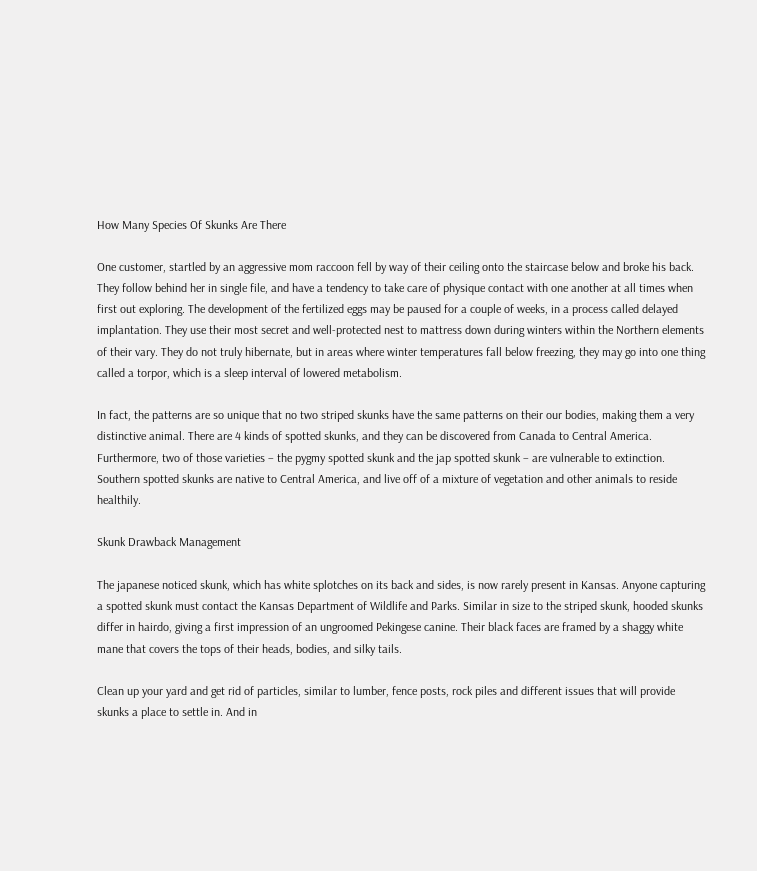How Many Species Of Skunks Are There

One customer, startled by an aggressive mom raccoon fell by way of their ceiling onto the staircase below and broke his back. They follow behind her in single file, and have a tendency to take care of physique contact with one another at all times when first out exploring. The development of the fertilized eggs may be paused for a couple of weeks, in a process called delayed implantation. They use their most secret and well-protected nest to mattress down during winters within the Northern elements of their vary. They do not truly hibernate, but in areas where winter temperatures fall below freezing, they may go into one thing called a torpor, which is a sleep interval of lowered metabolism.

In fact, the patterns are so unique that no two striped skunks have the same patterns on their our bodies, making them a very distinctive animal. There are 4 kinds of spotted skunks, and they can be discovered from Canada to Central America. Furthermore, two of those varieties – the pygmy spotted skunk and the jap spotted skunk – are vulnerable to extinction. Southern spotted skunks are native to Central America, and live off of a mixture of vegetation and other animals to reside healthily.

Skunk Drawback Management

The japanese noticed skunk, which has white splotches on its back and sides, is now rarely present in Kansas. Anyone capturing a spotted skunk must contact the Kansas Department of Wildlife and Parks. Similar in size to the striped skunk, hooded skunks differ in hairdo, giving a first impression of an ungroomed Pekingese canine. Their black faces are framed by a shaggy white mane that covers the tops of their heads, bodies, and silky tails.

Clean up your yard and get rid of particles, similar to lumber, fence posts, rock piles and different issues that will provide skunks a place to settle in. And in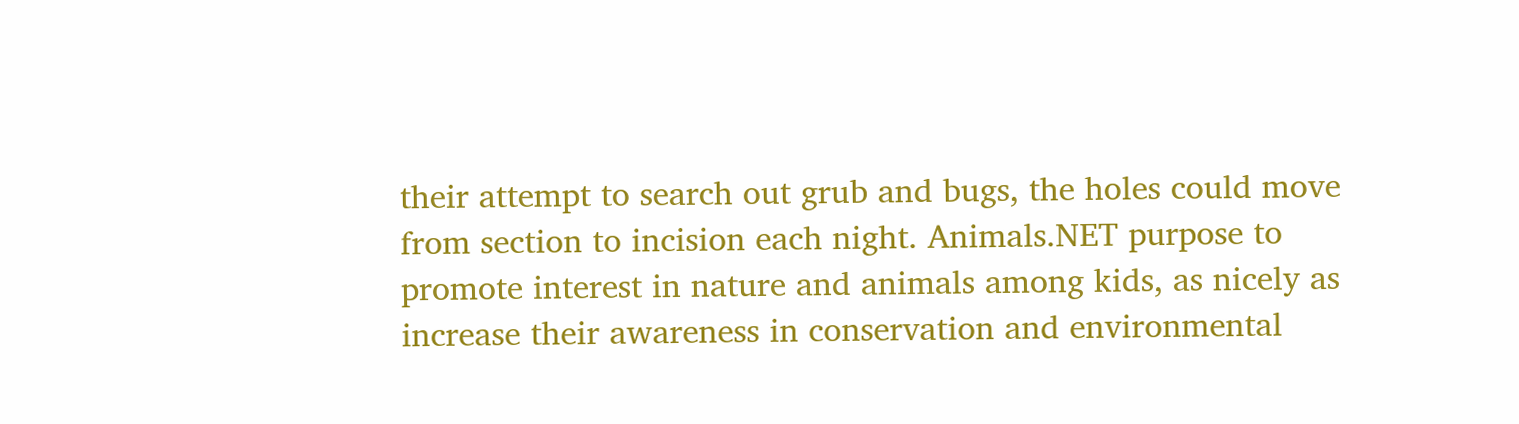their attempt to search out grub and bugs, the holes could move from section to incision each night. Animals.NET purpose to promote interest in nature and animals among kids, as nicely as increase their awareness in conservation and environmental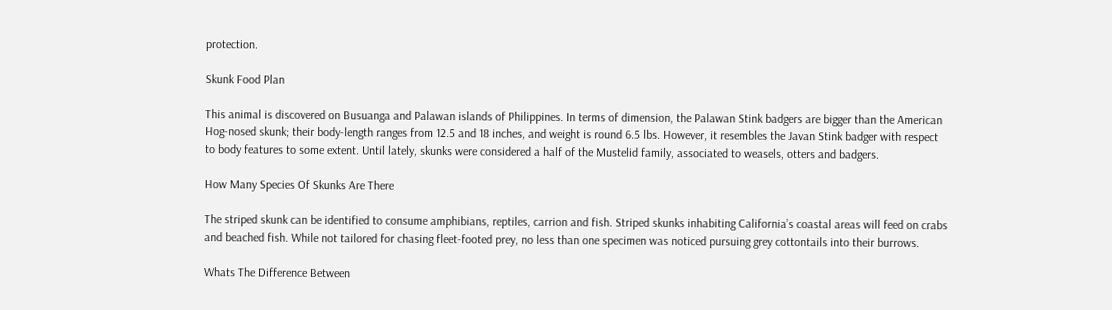protection.

Skunk Food Plan

This animal is discovered on Busuanga and Palawan islands of Philippines. In terms of dimension, the Palawan Stink badgers are bigger than the American Hog-nosed skunk; their body-length ranges from 12.5 and 18 inches, and weight is round 6.5 lbs. However, it resembles the Javan Stink badger with respect to body features to some extent. Until lately, skunks were considered a half of the Mustelid family, associated to weasels, otters and badgers.

How Many Species Of Skunks Are There

The striped skunk can be identified to consume amphibians, reptiles, carrion and fish. Striped skunks inhabiting California’s coastal areas will feed on crabs and beached fish. While not tailored for chasing fleet-footed prey, no less than one specimen was noticed pursuing grey cottontails into their burrows.

Whats The Difference Between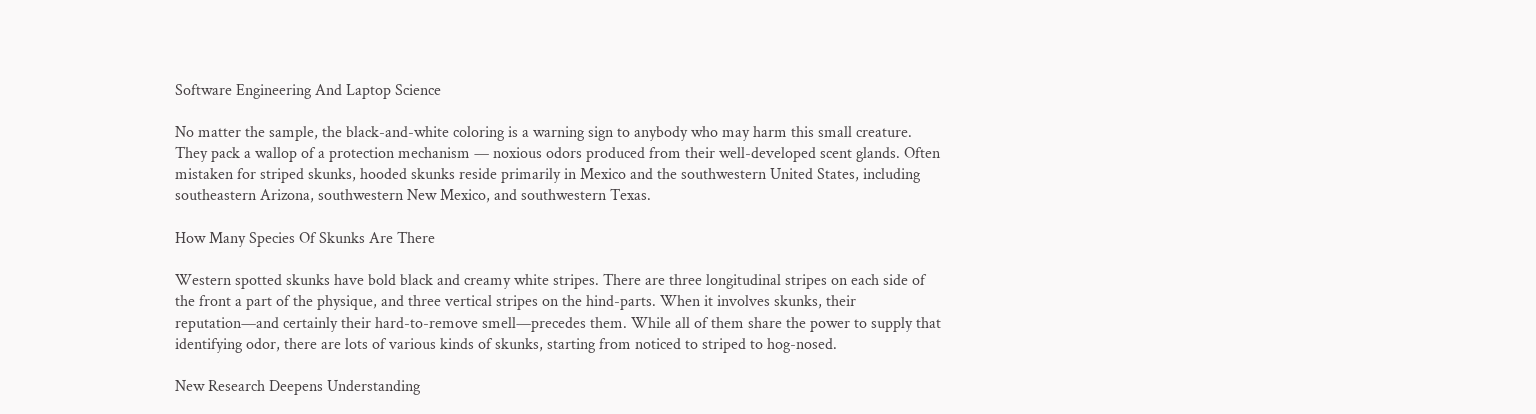Software Engineering And Laptop Science

No matter the sample, the black-and-white coloring is a warning sign to anybody who may harm this small creature. They pack a wallop of a protection mechanism — noxious odors produced from their well-developed scent glands. Often mistaken for striped skunks, hooded skunks reside primarily in Mexico and the southwestern United States, including southeastern Arizona, southwestern New Mexico, and southwestern Texas.

How Many Species Of Skunks Are There

Western spotted skunks have bold black and creamy white stripes. There are three longitudinal stripes on each side of the front a part of the physique, and three vertical stripes on the hind-parts. When it involves skunks, their reputation—and certainly their hard-to-remove smell—precedes them. While all of them share the power to supply that identifying odor, there are lots of various kinds of skunks, starting from noticed to striped to hog-nosed.

New Research Deepens Understanding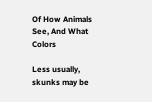Of How Animals See, And What Colors

Less usually, skunks may be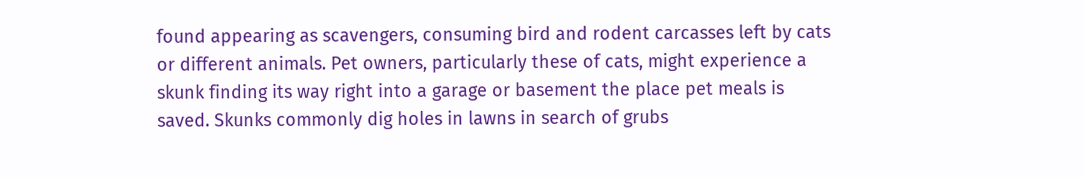found appearing as scavengers, consuming bird and rodent carcasses left by cats or different animals. Pet owners, particularly these of cats, might experience a skunk finding its way right into a garage or basement the place pet meals is saved. Skunks commonly dig holes in lawns in search of grubs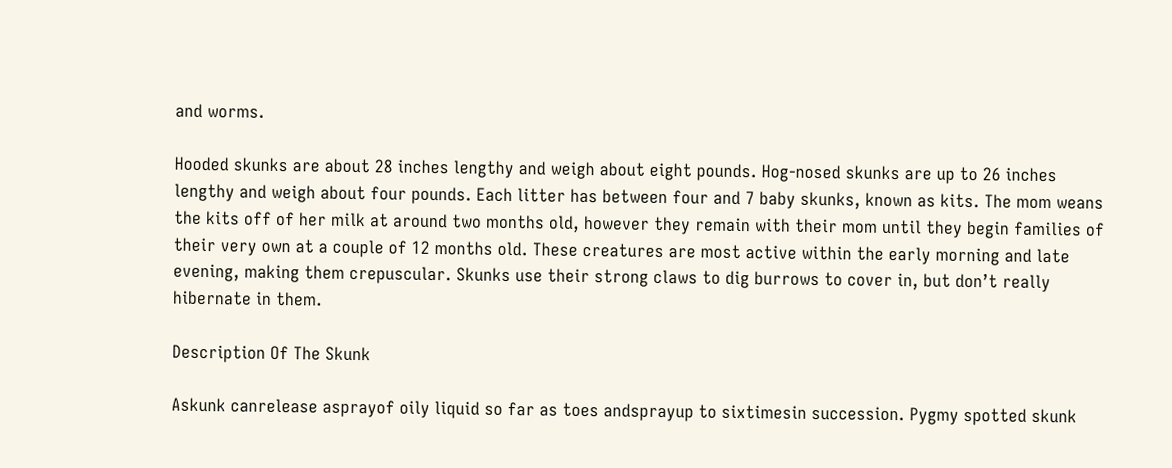and worms.

Hooded skunks are about 28 inches lengthy and weigh about eight pounds. Hog-nosed skunks are up to 26 inches lengthy and weigh about four pounds. Each litter has between four and 7 baby skunks, known as kits. The mom weans the kits off of her milk at around two months old, however they remain with their mom until they begin families of their very own at a couple of 12 months old. These creatures are most active within the early morning and late evening, making them crepuscular. Skunks use their strong claws to dig burrows to cover in, but don’t really hibernate in them.

Description Of The Skunk

Askunk canrelease asprayof oily liquid so far as toes andsprayup to sixtimesin succession. Pygmy spotted skunk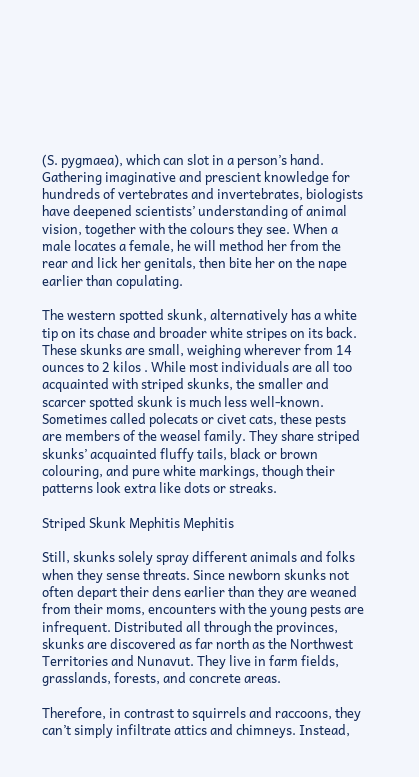(S. pygmaea), which can slot in a person’s hand. Gathering imaginative and prescient knowledge for hundreds of vertebrates and invertebrates, biologists have deepened scientists’ understanding of animal vision, together with the colours they see. When a male locates a female, he will method her from the rear and lick her genitals, then bite her on the nape earlier than copulating.

The western spotted skunk, alternatively has a white tip on its chase and broader white stripes on its back. These skunks are small, weighing wherever from 14 ounces to 2 kilos . While most individuals are all too acquainted with striped skunks, the smaller and scarcer spotted skunk is much less well-known. Sometimes called polecats or civet cats, these pests are members of the weasel family. They share striped skunks’ acquainted fluffy tails, black or brown colouring, and pure white markings, though their patterns look extra like dots or streaks.

Striped Skunk Mephitis Mephitis

Still, skunks solely spray different animals and folks when they sense threats. Since newborn skunks not often depart their dens earlier than they are weaned from their moms, encounters with the young pests are infrequent. Distributed all through the provinces, skunks are discovered as far north as the Northwest Territories and Nunavut. They live in farm fields, grasslands, forests, and concrete areas.

Therefore, in contrast to squirrels and raccoons, they can’t simply infiltrate attics and chimneys. Instead,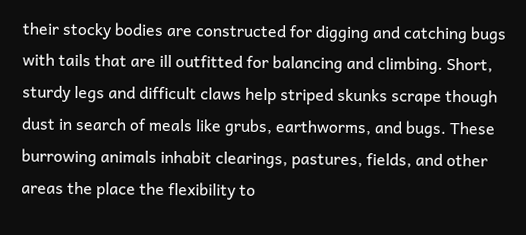their stocky bodies are constructed for digging and catching bugs with tails that are ill outfitted for balancing and climbing. Short, sturdy legs and difficult claws help striped skunks scrape though dust in search of meals like grubs, earthworms, and bugs. These burrowing animals inhabit clearings, pastures, fields, and other areas the place the flexibility to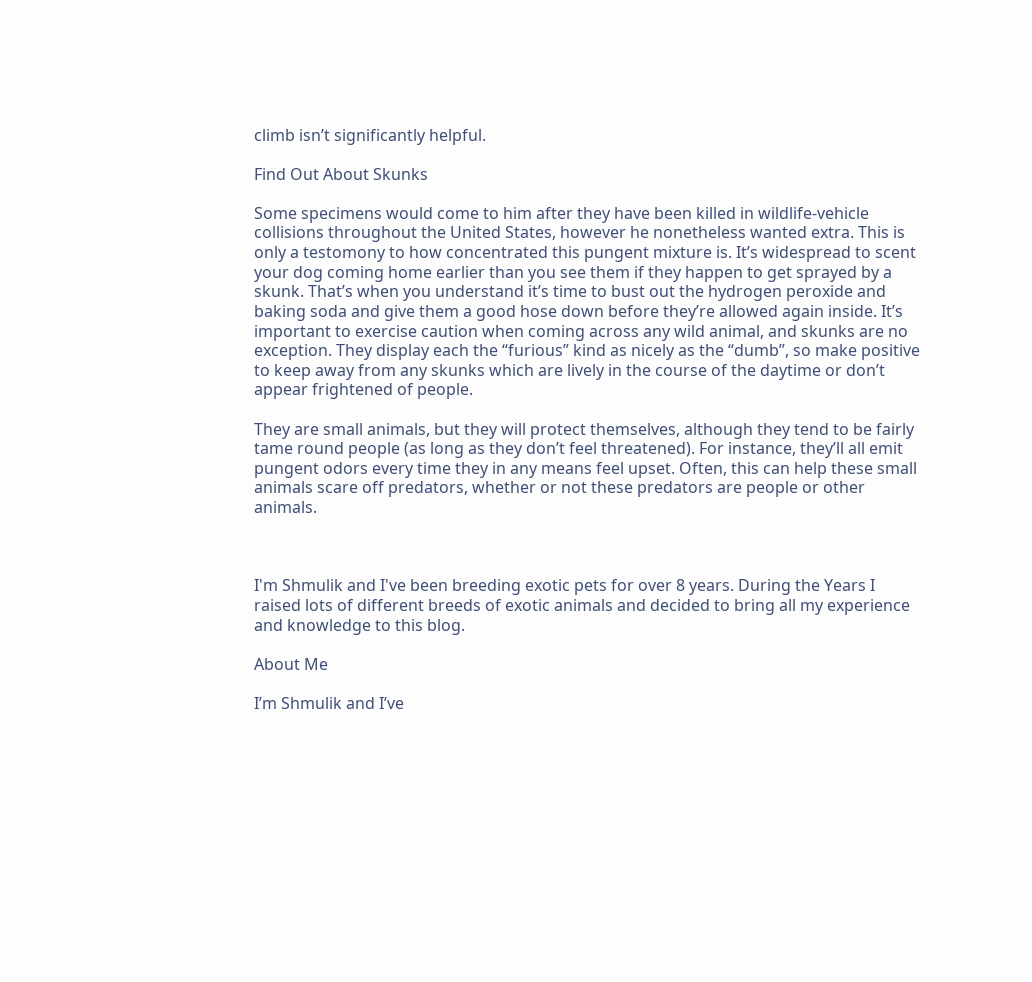climb isn’t significantly helpful.

Find Out About Skunks

Some specimens would come to him after they have been killed in wildlife-vehicle collisions throughout the United States, however he nonetheless wanted extra. This is only a testomony to how concentrated this pungent mixture is. It’s widespread to scent your dog coming home earlier than you see them if they happen to get sprayed by a skunk. That’s when you understand it’s time to bust out the hydrogen peroxide and baking soda and give them a good hose down before they’re allowed again inside. It’s important to exercise caution when coming across any wild animal, and skunks are no exception. They display each the “furious” kind as nicely as the “dumb”, so make positive to keep away from any skunks which are lively in the course of the daytime or don’t appear frightened of people.

They are small animals, but they will protect themselves, although they tend to be fairly tame round people (as long as they don’t feel threatened). For instance, they’ll all emit pungent odors every time they in any means feel upset. Often, this can help these small animals scare off predators, whether or not these predators are people or other animals.



I'm Shmulik and I've been breeding exotic pets for over 8 years. During the Years I raised lots of different breeds of exotic animals and decided to bring all my experience and knowledge to this blog.

About Me

I’m Shmulik and I’ve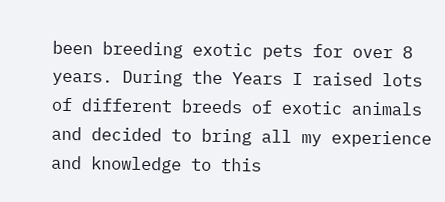been breeding exotic pets for over 8 years. During the Years I raised lots of different breeds of exotic animals and decided to bring all my experience and knowledge to this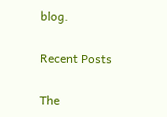blog.

Recent Posts

The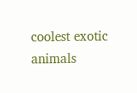coolest exotic animals